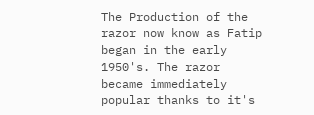The Production of the razor now know as Fatip began in the early 1950's. The razor became immediately popular thanks to it's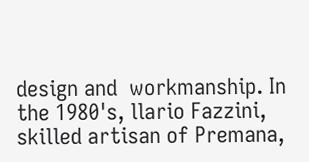design and  workmanship. In the 1980's, llario Fazzini, skilled artisan of Premana,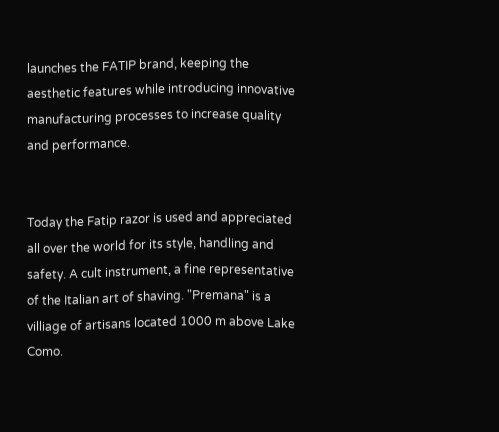launches the FATIP brand, keeping the aesthetic features while introducing innovative manufacturing processes to increase quality and performance.


Today the Fatip razor is used and appreciated all over the world for its style, handling and safety. A cult instrument, a fine representative  of the Italian art of shaving. "Premana" is a villiage of artisans located 1000 m above Lake Como.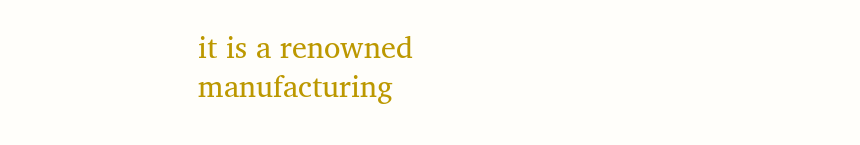it is a renowned manufacturing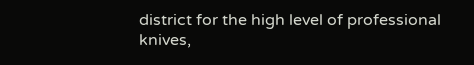district for the high level of professional knives,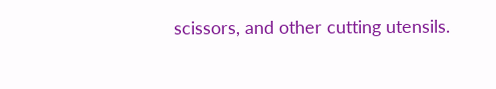scissors, and other cutting utensils.